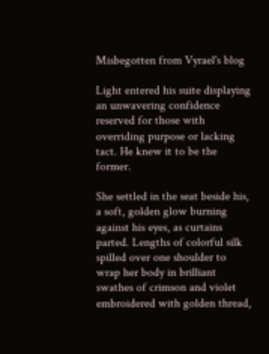Misbegotten from Vyrael's blog

Light entered his suite displaying an unwavering confidence reserved for those with overriding purpose or lacking tact. He knew it to be the former.

She settled in the seat beside his, a soft, golden glow burning against his eyes, as curtains parted. Lengths of colorful silk spilled over one shoulder to wrap her body in brilliant swathes of crimson and violet embroidered with golden thread,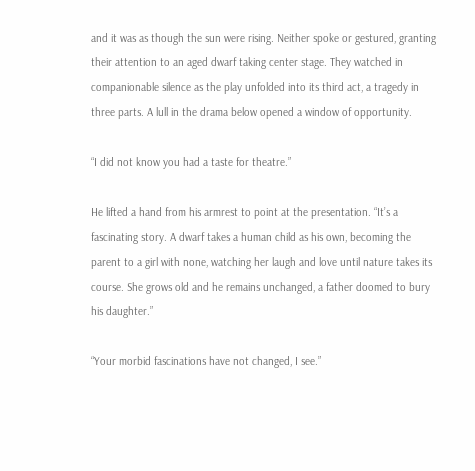and it was as though the sun were rising. Neither spoke or gestured, granting their attention to an aged dwarf taking center stage. They watched in companionable silence as the play unfolded into its third act, a tragedy in three parts. A lull in the drama below opened a window of opportunity.

“I did not know you had a taste for theatre.”

He lifted a hand from his armrest to point at the presentation. “It’s a fascinating story. A dwarf takes a human child as his own, becoming the parent to a girl with none, watching her laugh and love until nature takes its course. She grows old and he remains unchanged, a father doomed to bury his daughter.”

“Your morbid fascinations have not changed, I see.”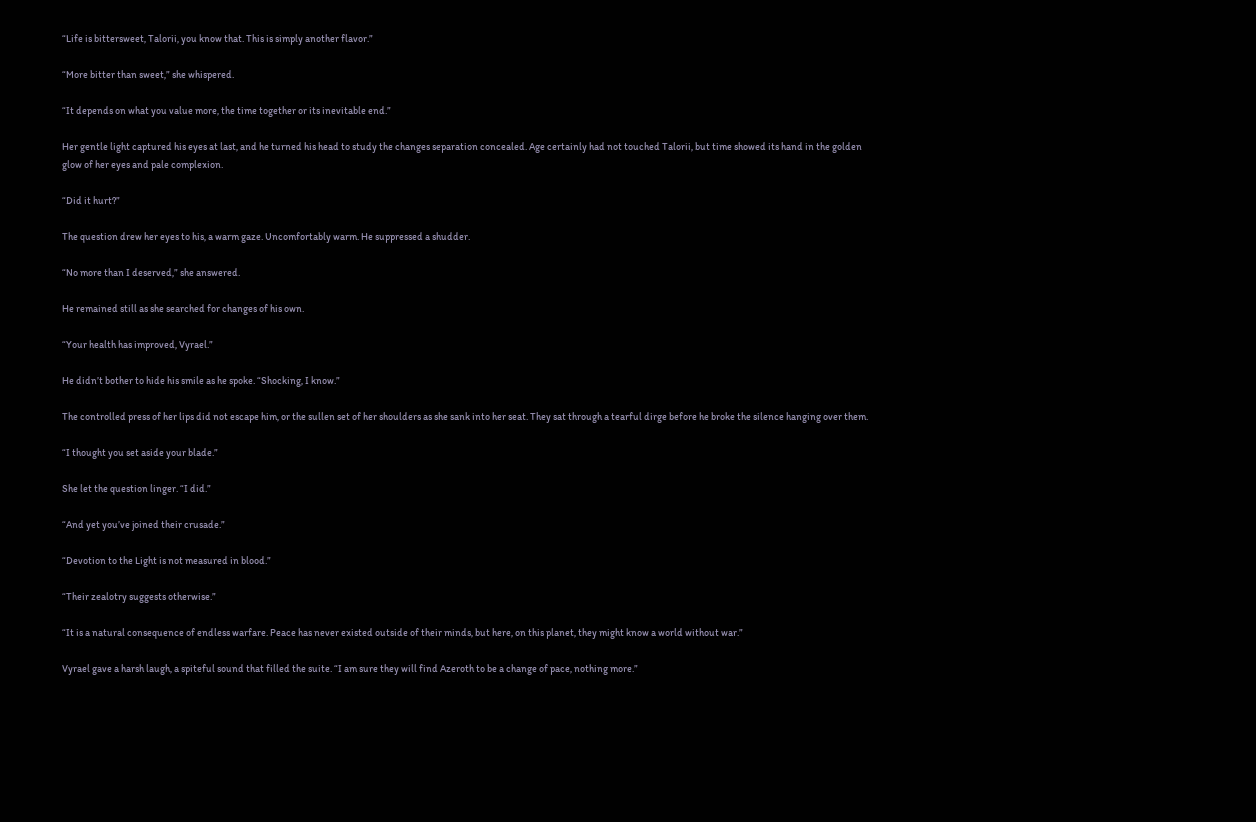“Life is bittersweet, Talorii, you know that. This is simply another flavor.”

“More bitter than sweet,” she whispered.

“It depends on what you value more, the time together or its inevitable end.”

Her gentle light captured his eyes at last, and he turned his head to study the changes separation concealed. Age certainly had not touched Talorii, but time showed its hand in the golden glow of her eyes and pale complexion.

“Did it hurt?”

The question drew her eyes to his, a warm gaze. Uncomfortably warm. He suppressed a shudder.

“No more than I deserved,” she answered.

He remained still as she searched for changes of his own.

“Your health has improved, Vyrael.”

He didn’t bother to hide his smile as he spoke. “Shocking, I know.”

The controlled press of her lips did not escape him, or the sullen set of her shoulders as she sank into her seat. They sat through a tearful dirge before he broke the silence hanging over them.

“I thought you set aside your blade.”

She let the question linger. “I did.”

“And yet you’ve joined their crusade.”

“Devotion to the Light is not measured in blood.”

“Their zealotry suggests otherwise.”

“It is a natural consequence of endless warfare. Peace has never existed outside of their minds, but here, on this planet, they might know a world without war.”

Vyrael gave a harsh laugh, a spiteful sound that filled the suite. “I am sure they will find Azeroth to be a change of pace, nothing more.”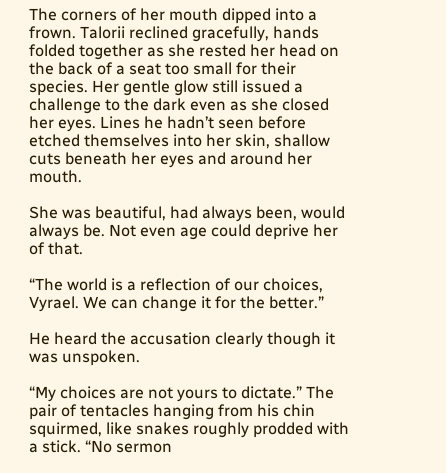The corners of her mouth dipped into a frown. Talorii reclined gracefully, hands folded together as she rested her head on the back of a seat too small for their species. Her gentle glow still issued a challenge to the dark even as she closed her eyes. Lines he hadn’t seen before etched themselves into her skin, shallow cuts beneath her eyes and around her mouth.

She was beautiful, had always been, would always be. Not even age could deprive her of that.

“The world is a reflection of our choices, Vyrael. We can change it for the better.”

He heard the accusation clearly though it was unspoken.

“My choices are not yours to dictate.” The pair of tentacles hanging from his chin squirmed, like snakes roughly prodded with a stick. “No sermon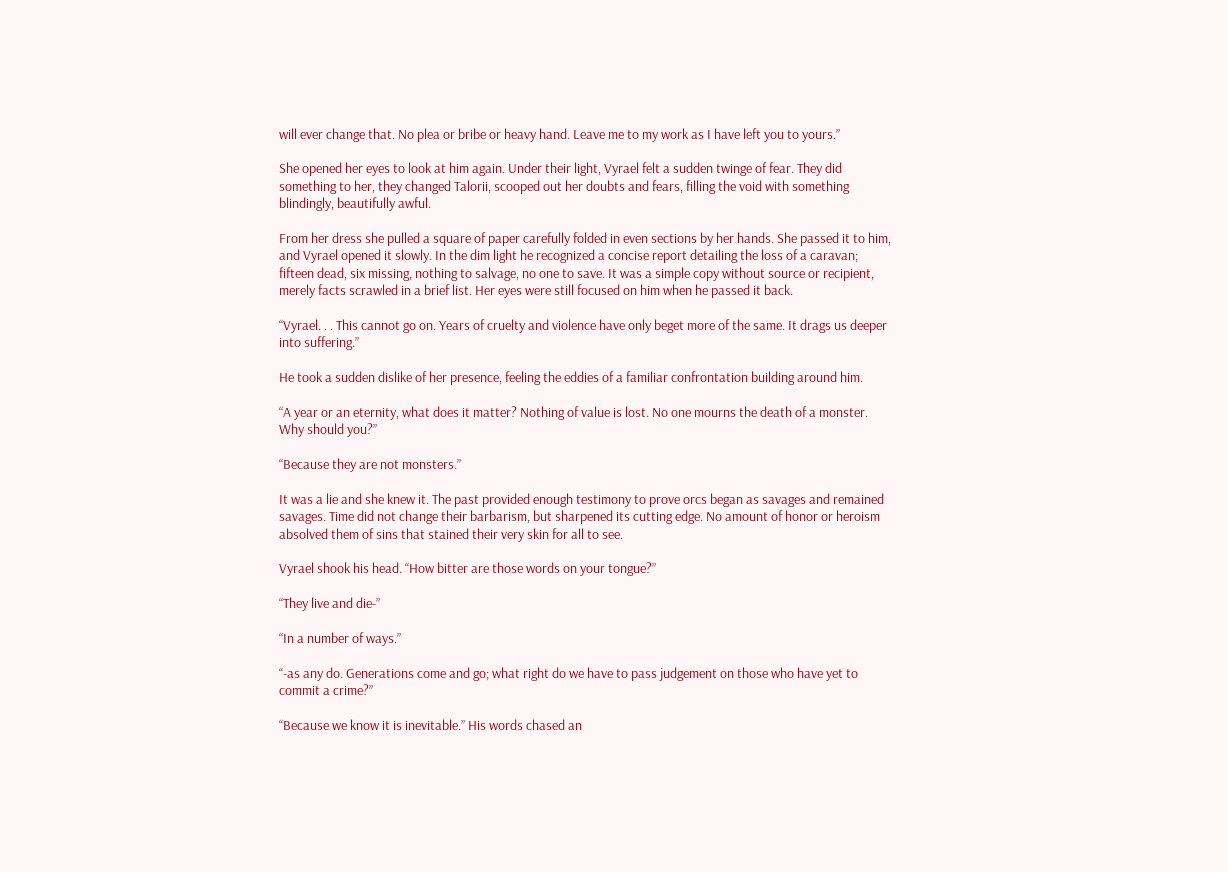will ever change that. No plea or bribe or heavy hand. Leave me to my work as I have left you to yours.”

She opened her eyes to look at him again. Under their light, Vyrael felt a sudden twinge of fear. They did something to her, they changed Talorii, scooped out her doubts and fears, filling the void with something blindingly, beautifully awful.

From her dress she pulled a square of paper carefully folded in even sections by her hands. She passed it to him, and Vyrael opened it slowly. In the dim light he recognized a concise report detailing the loss of a caravan; fifteen dead, six missing, nothing to salvage, no one to save. It was a simple copy without source or recipient, merely facts scrawled in a brief list. Her eyes were still focused on him when he passed it back.

“Vyrael. . . This cannot go on. Years of cruelty and violence have only beget more of the same. It drags us deeper into suffering.”

He took a sudden dislike of her presence, feeling the eddies of a familiar confrontation building around him.

“A year or an eternity, what does it matter? Nothing of value is lost. No one mourns the death of a monster. Why should you?”

“Because they are not monsters.”

It was a lie and she knew it. The past provided enough testimony to prove orcs began as savages and remained savages. Time did not change their barbarism, but sharpened its cutting edge. No amount of honor or heroism absolved them of sins that stained their very skin for all to see.

Vyrael shook his head. “How bitter are those words on your tongue?”

“They live and die-”

“In a number of ways.”

“-as any do. Generations come and go; what right do we have to pass judgement on those who have yet to commit a crime?”

“Because we know it is inevitable.” His words chased an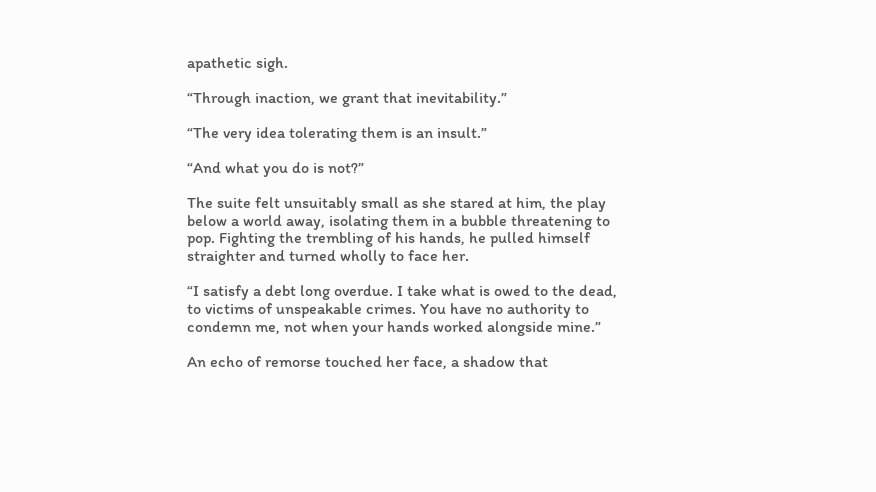apathetic sigh.

“Through inaction, we grant that inevitability.”

“The very idea tolerating them is an insult.”

“And what you do is not?”

The suite felt unsuitably small as she stared at him, the play below a world away, isolating them in a bubble threatening to pop. Fighting the trembling of his hands, he pulled himself straighter and turned wholly to face her.

“I satisfy a debt long overdue. I take what is owed to the dead, to victims of unspeakable crimes. You have no authority to condemn me, not when your hands worked alongside mine.”

An echo of remorse touched her face, a shadow that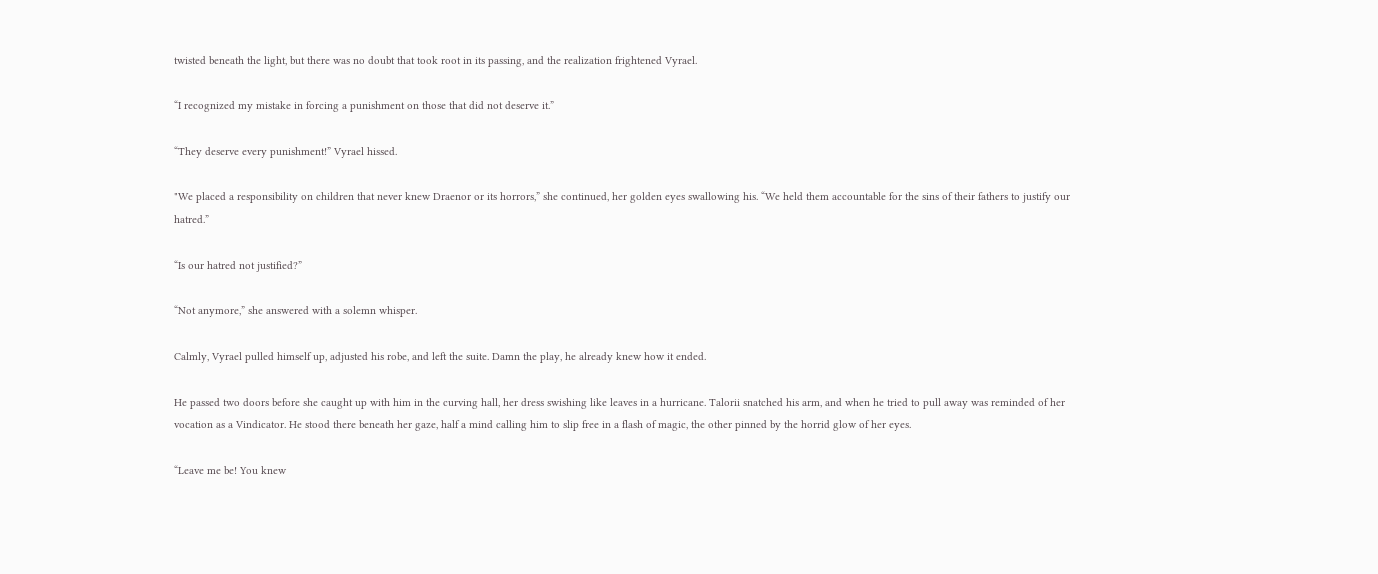twisted beneath the light, but there was no doubt that took root in its passing, and the realization frightened Vyrael.

“I recognized my mistake in forcing a punishment on those that did not deserve it.”

“They deserve every punishment!” Vyrael hissed.

"We placed a responsibility on children that never knew Draenor or its horrors,” she continued, her golden eyes swallowing his. “We held them accountable for the sins of their fathers to justify our hatred.”

“Is our hatred not justified?”

“Not anymore,” she answered with a solemn whisper.

Calmly, Vyrael pulled himself up, adjusted his robe, and left the suite. Damn the play, he already knew how it ended.

He passed two doors before she caught up with him in the curving hall, her dress swishing like leaves in a hurricane. Talorii snatched his arm, and when he tried to pull away was reminded of her vocation as a Vindicator. He stood there beneath her gaze, half a mind calling him to slip free in a flash of magic, the other pinned by the horrid glow of her eyes.

“Leave me be! You knew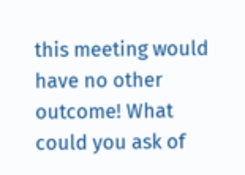this meeting would have no other outcome! What could you ask of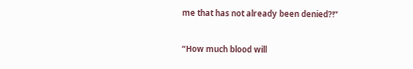me that has not already been denied?!”

“How much blood will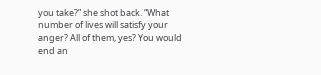you take?” she shot back. “What number of lives will satisfy your anger? All of them, yes? You would end an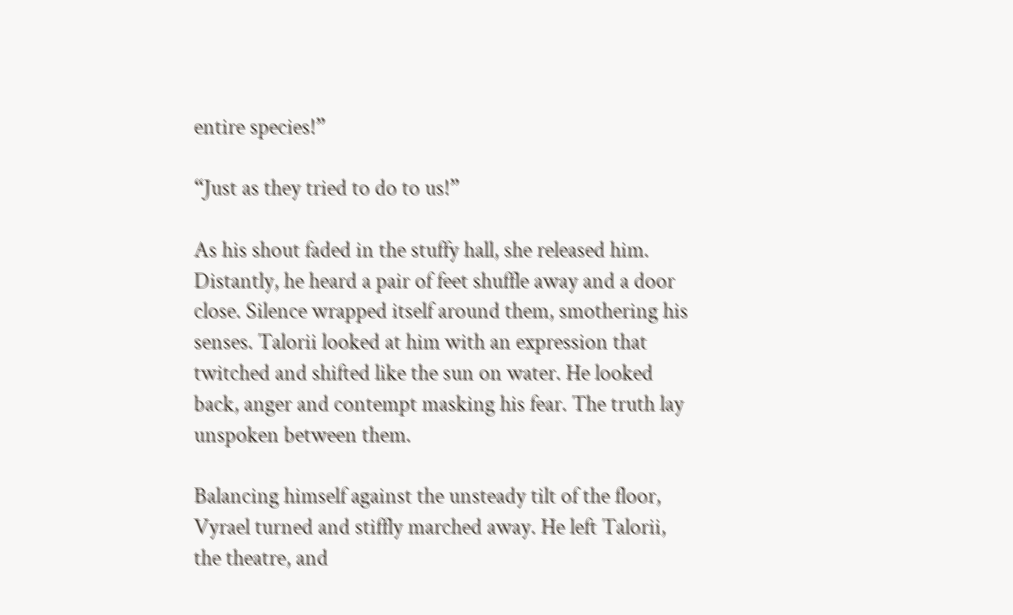entire species!”

“Just as they tried to do to us!”

As his shout faded in the stuffy hall, she released him. Distantly, he heard a pair of feet shuffle away and a door close. Silence wrapped itself around them, smothering his senses. Talorii looked at him with an expression that twitched and shifted like the sun on water. He looked back, anger and contempt masking his fear. The truth lay unspoken between them.

Balancing himself against the unsteady tilt of the floor, Vyrael turned and stiffly marched away. He left Talorii, the theatre, and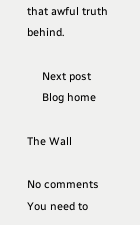that awful truth behind.

     Next post
     Blog home

The Wall

No comments
You need to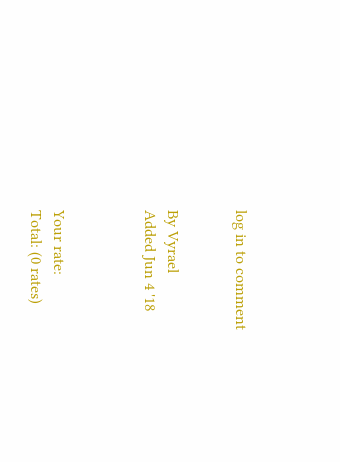log in to comment


By Vyrael
Added Jun 4 '18



Your rate:
Total: (0 rates)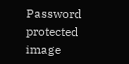Password protected image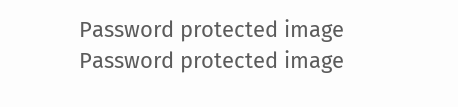Password protected image
Password protected image